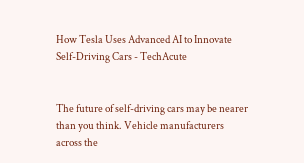How Tesla Uses Advanced AI to Innovate Self-Driving Cars - TechAcute


The future of self-driving cars may be nearer than you think. Vehicle manufacturers across the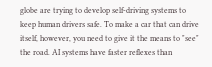globe are trying to develop self-driving systems to keep human drivers safe. To make a car that can drive itself, however, you need to give it the means to "see" the road. AI systems have faster reflexes than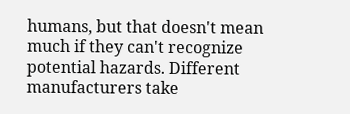humans, but that doesn't mean much if they can't recognize potential hazards. Different manufacturers take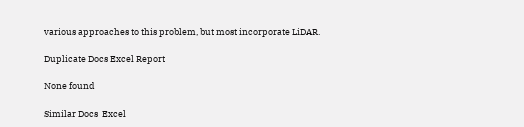various approaches to this problem, but most incorporate LiDAR.

Duplicate Docs Excel Report

None found

Similar Docs  Excel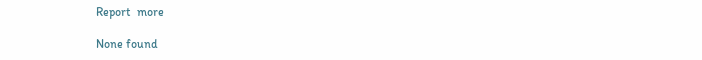Report  more

None found